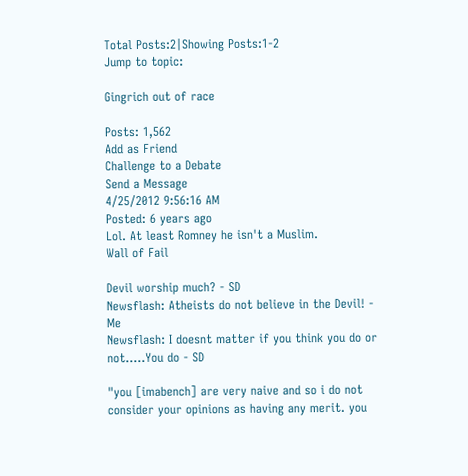Total Posts:2|Showing Posts:1-2
Jump to topic:

Gingrich out of race

Posts: 1,562
Add as Friend
Challenge to a Debate
Send a Message
4/25/2012 9:56:16 AM
Posted: 6 years ago
Lol. At least Romney he isn't a Muslim.
Wall of Fail

Devil worship much? - SD
Newsflash: Atheists do not believe in the Devil! - Me
Newsflash: I doesnt matter if you think you do or not.....You do - SD

"you [imabench] are very naive and so i do not consider your opinions as having any merit. you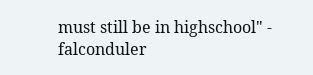must still be in highschool" - falconduler